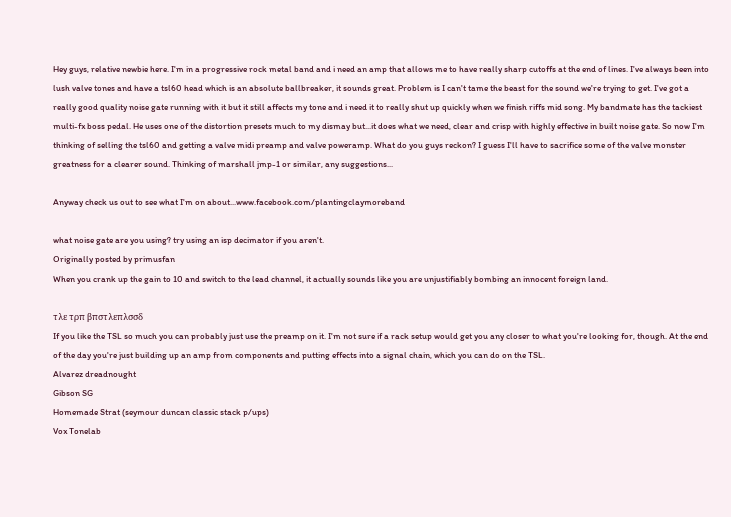Hey guys, relative newbie here. I'm in a progressive rock metal band and i need an amp that allows me to have really sharp cutoffs at the end of lines. I've always been into lush valve tones and have a tsl60 head which is an absolute ballbreaker, it sounds great. Problem is I can't tame the beast for the sound we're trying to get. I've got a really good quality noise gate running with it but it still affects my tone and i need it to really shut up quickly when we finish riffs mid song. My bandmate has the tackiest multi-fx boss pedal. He uses one of the distortion presets much to my dismay but...it does what we need, clear and crisp with highly effective in built noise gate. So now I'm thinking of selling the tsl60 and getting a valve midi preamp and valve poweramp. What do you guys reckon? I guess I'll have to sacrifice some of the valve monster greatness for a clearer sound. Thinking of marshall jmp-1 or similar, any suggestions...

Anyway check us out to see what I'm on about...www.facebook.com/plantingclaymoreband

what noise gate are you using? try using an isp decimator if you aren't.
Originally posted by primusfan
When you crank up the gain to 10 and switch to the lead channel, it actually sounds like you are unjustifiably bombing an innocent foreign land.

τλε τρπ βπστλεπλσσδ
If you like the TSL so much you can probably just use the preamp on it. I'm not sure if a rack setup would get you any closer to what you're looking for, though. At the end of the day you're just building up an amp from components and putting effects into a signal chain, which you can do on the TSL.
Alvarez dreadnought
Gibson SG
Homemade Strat (seymour duncan classic stack p/ups)
Vox Tonelab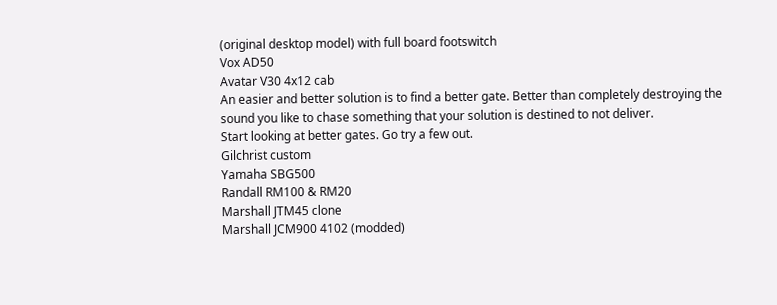(original desktop model) with full board footswitch
Vox AD50
Avatar V30 4x12 cab
An easier and better solution is to find a better gate. Better than completely destroying the sound you like to chase something that your solution is destined to not deliver.
Start looking at better gates. Go try a few out.
Gilchrist custom
Yamaha SBG500
Randall RM100 & RM20
Marshall JTM45 clone
Marshall JCM900 4102 (modded)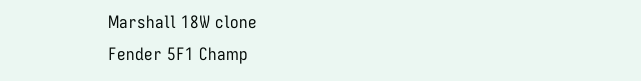Marshall 18W clone
Fender 5F1 Champ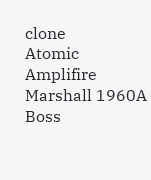clone
Atomic Amplifire
Marshall 1960A
Boss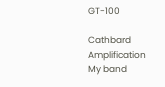GT-100

Cathbard Amplification
My band